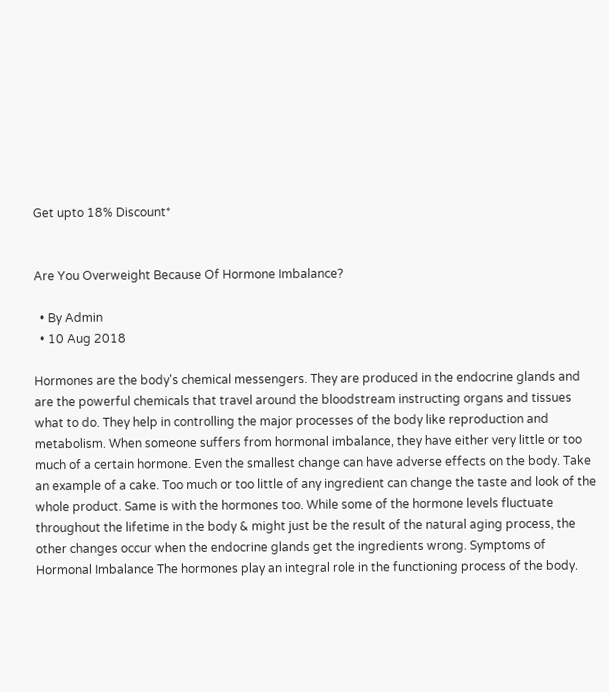Get upto 18% Discount*


Are You Overweight Because Of Hormone Imbalance?

  • By Admin
  • 10 Aug 2018

Hormones are the body's chemical messengers. They are produced in the endocrine glands and are the powerful chemicals that travel around the bloodstream instructing organs and tissues what to do. They help in controlling the major processes of the body like reproduction and metabolism. When someone suffers from hormonal imbalance, they have either very little or too much of a certain hormone. Even the smallest change can have adverse effects on the body. Take an example of a cake. Too much or too little of any ingredient can change the taste and look of the whole product. Same is with the hormones too. While some of the hormone levels fluctuate throughout the lifetime in the body & might just be the result of the natural aging process, the other changes occur when the endocrine glands get the ingredients wrong. Symptoms of Hormonal Imbalance The hormones play an integral role in the functioning process of the body.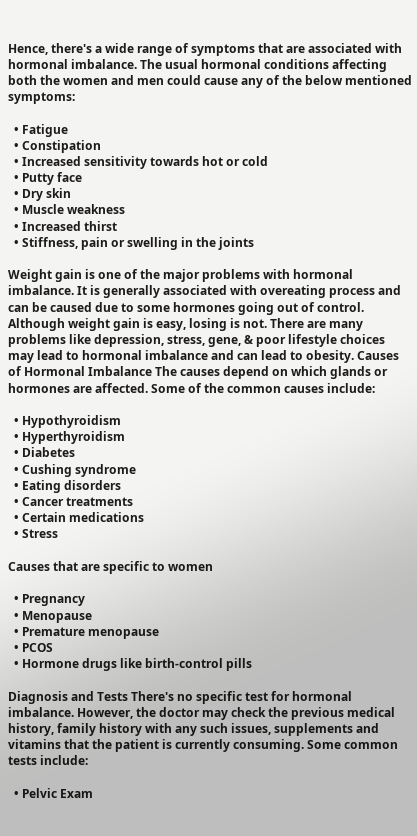Hence, there's a wide range of symptoms that are associated with hormonal imbalance. The usual hormonal conditions affecting both the women and men could cause any of the below mentioned symptoms:

  • Fatigue
  • Constipation
  • Increased sensitivity towards hot or cold
  • Putty face
  • Dry skin
  • Muscle weakness
  • Increased thirst
  • Stiffness, pain or swelling in the joints

Weight gain is one of the major problems with hormonal imbalance. It is generally associated with overeating process and can be caused due to some hormones going out of control. Although weight gain is easy, losing is not. There are many problems like depression, stress, gene, & poor lifestyle choices may lead to hormonal imbalance and can lead to obesity. Causes of Hormonal Imbalance The causes depend on which glands or hormones are affected. Some of the common causes include:

  • Hypothyroidism
  • Hyperthyroidism
  • Diabetes
  • Cushing syndrome
  • Eating disorders
  • Cancer treatments
  • Certain medications
  • Stress

Causes that are specific to women

  • Pregnancy
  • Menopause
  • Premature menopause
  • PCOS
  • Hormone drugs like birth-control pills

Diagnosis and Tests There's no specific test for hormonal imbalance. However, the doctor may check the previous medical history, family history with any such issues, supplements and vitamins that the patient is currently consuming. Some common tests include:

  • Pelvic Exam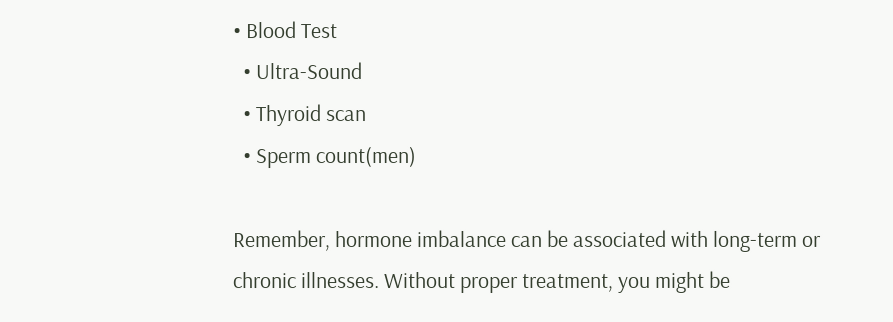• Blood Test
  • Ultra-Sound
  • Thyroid scan
  • Sperm count(men)

Remember, hormone imbalance can be associated with long-term or chronic illnesses. Without proper treatment, you might be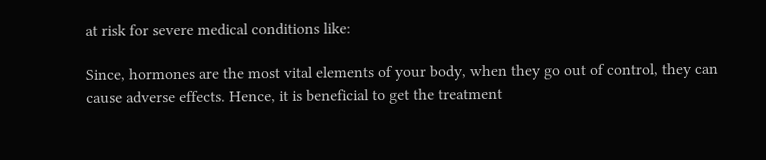at risk for severe medical conditions like:

Since, hormones are the most vital elements of your body, when they go out of control, they can cause adverse effects. Hence, it is beneficial to get the treatment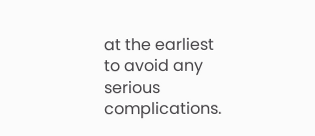at the earliest to avoid any serious complications.